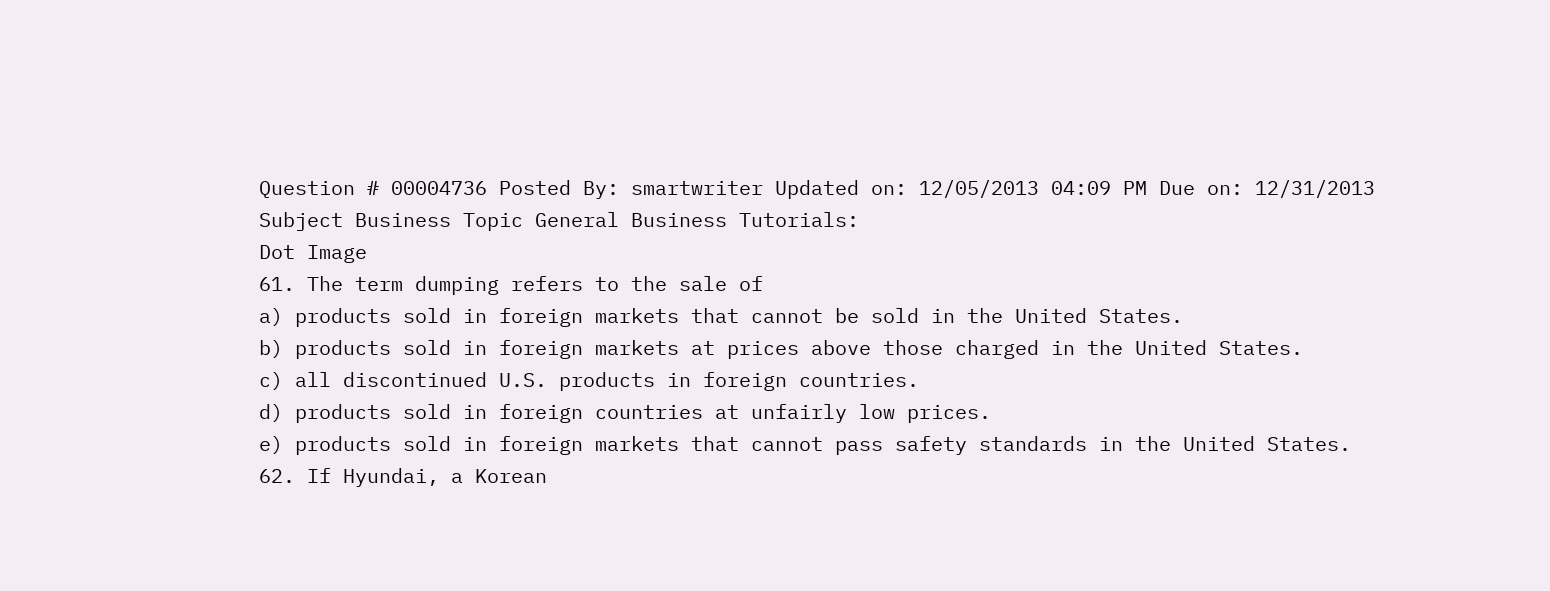Question # 00004736 Posted By: smartwriter Updated on: 12/05/2013 04:09 PM Due on: 12/31/2013
Subject Business Topic General Business Tutorials:
Dot Image
61. The term dumping refers to the sale of
a) products sold in foreign markets that cannot be sold in the United States.
b) products sold in foreign markets at prices above those charged in the United States.
c) all discontinued U.S. products in foreign countries.
d) products sold in foreign countries at unfairly low prices.
e) products sold in foreign markets that cannot pass safety standards in the United States.
62. If Hyundai, a Korean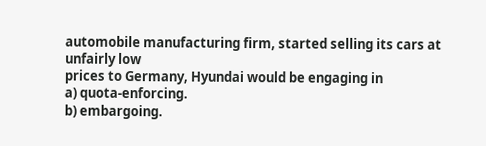automobile manufacturing firm, started selling its cars at unfairly low
prices to Germany, Hyundai would be engaging in
a) quota-enforcing.
b) embargoing.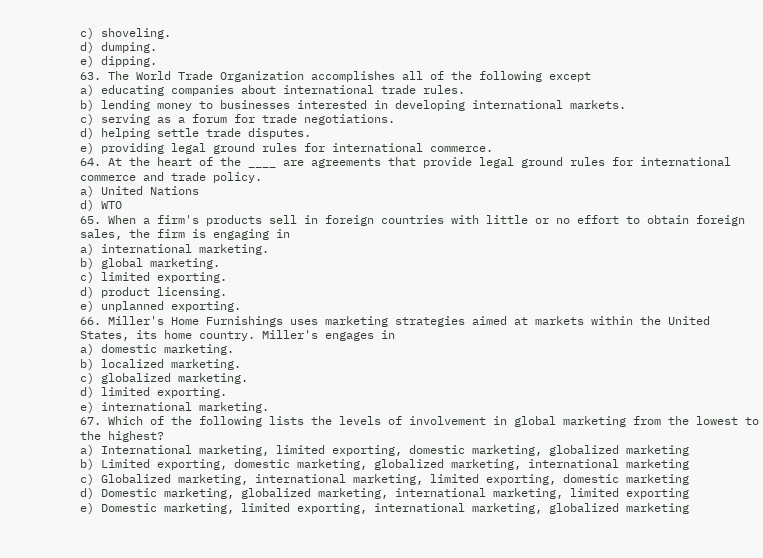c) shoveling.
d) dumping.
e) dipping.
63. The World Trade Organization accomplishes all of the following except
a) educating companies about international trade rules.
b) lending money to businesses interested in developing international markets.
c) serving as a forum for trade negotiations.
d) helping settle trade disputes.
e) providing legal ground rules for international commerce.
64. At the heart of the ____ are agreements that provide legal ground rules for international
commerce and trade policy.
a) United Nations
d) WTO
65. When a firm's products sell in foreign countries with little or no effort to obtain foreign
sales, the firm is engaging in
a) international marketing.
b) global marketing.
c) limited exporting.
d) product licensing.
e) unplanned exporting.
66. Miller's Home Furnishings uses marketing strategies aimed at markets within the United
States, its home country. Miller's engages in
a) domestic marketing.
b) localized marketing.
c) globalized marketing.
d) limited exporting.
e) international marketing.
67. Which of the following lists the levels of involvement in global marketing from the lowest to
the highest?
a) International marketing, limited exporting, domestic marketing, globalized marketing
b) Limited exporting, domestic marketing, globalized marketing, international marketing
c) Globalized marketing, international marketing, limited exporting, domestic marketing
d) Domestic marketing, globalized marketing, international marketing, limited exporting
e) Domestic marketing, limited exporting, international marketing, globalized marketing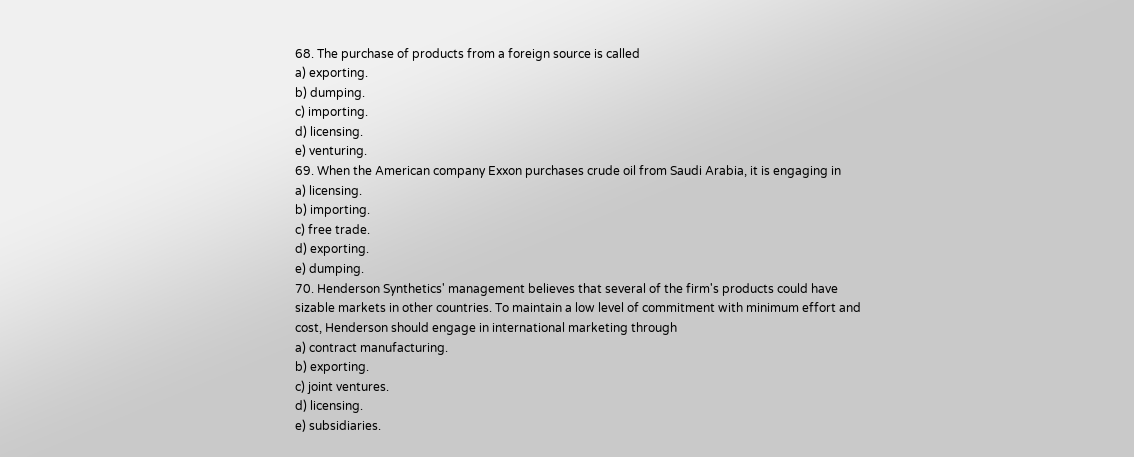68. The purchase of products from a foreign source is called
a) exporting.
b) dumping.
c) importing.
d) licensing.
e) venturing.
69. When the American company Exxon purchases crude oil from Saudi Arabia, it is engaging in
a) licensing.
b) importing.
c) free trade.
d) exporting.
e) dumping.
70. Henderson Synthetics' management believes that several of the firm's products could have
sizable markets in other countries. To maintain a low level of commitment with minimum effort and
cost, Henderson should engage in international marketing through
a) contract manufacturing.
b) exporting.
c) joint ventures.
d) licensing.
e) subsidiaries.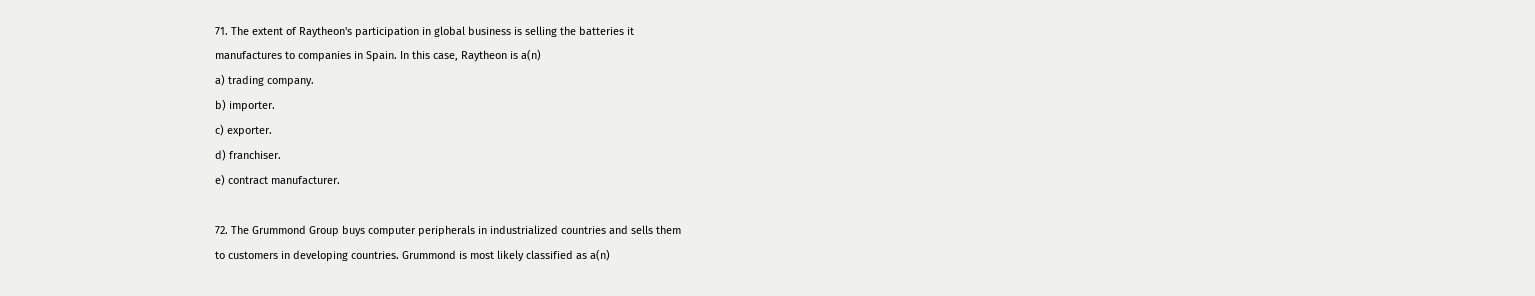71. The extent of Raytheon's participation in global business is selling the batteries it
manufactures to companies in Spain. In this case, Raytheon is a(n)
a) trading company.
b) importer.
c) exporter.
d) franchiser.
e) contract manufacturer.

72. The Grummond Group buys computer peripherals in industrialized countries and sells them
to customers in developing countries. Grummond is most likely classified as a(n)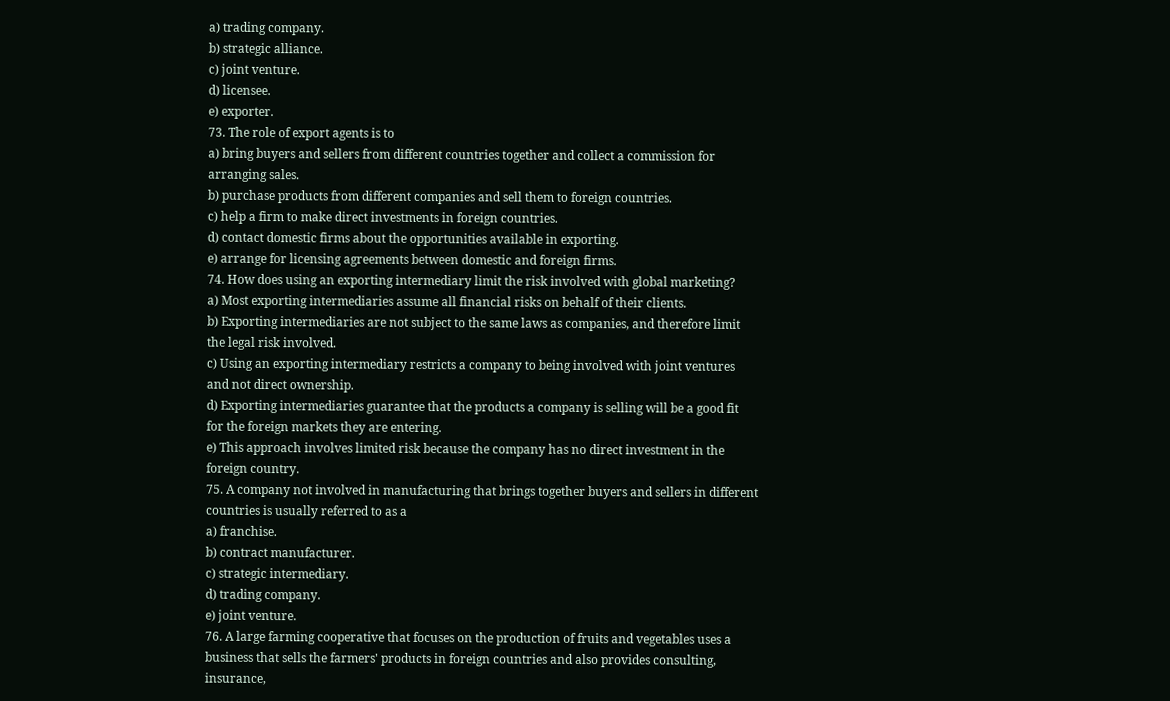a) trading company.
b) strategic alliance.
c) joint venture.
d) licensee.
e) exporter.
73. The role of export agents is to
a) bring buyers and sellers from different countries together and collect a commission for
arranging sales.
b) purchase products from different companies and sell them to foreign countries.
c) help a firm to make direct investments in foreign countries.
d) contact domestic firms about the opportunities available in exporting.
e) arrange for licensing agreements between domestic and foreign firms.
74. How does using an exporting intermediary limit the risk involved with global marketing?
a) Most exporting intermediaries assume all financial risks on behalf of their clients.
b) Exporting intermediaries are not subject to the same laws as companies, and therefore limit
the legal risk involved.
c) Using an exporting intermediary restricts a company to being involved with joint ventures
and not direct ownership.
d) Exporting intermediaries guarantee that the products a company is selling will be a good fit
for the foreign markets they are entering.
e) This approach involves limited risk because the company has no direct investment in the
foreign country.
75. A company not involved in manufacturing that brings together buyers and sellers in different
countries is usually referred to as a
a) franchise.
b) contract manufacturer.
c) strategic intermediary.
d) trading company.
e) joint venture.
76. A large farming cooperative that focuses on the production of fruits and vegetables uses a
business that sells the farmers' products in foreign countries and also provides consulting, insurance,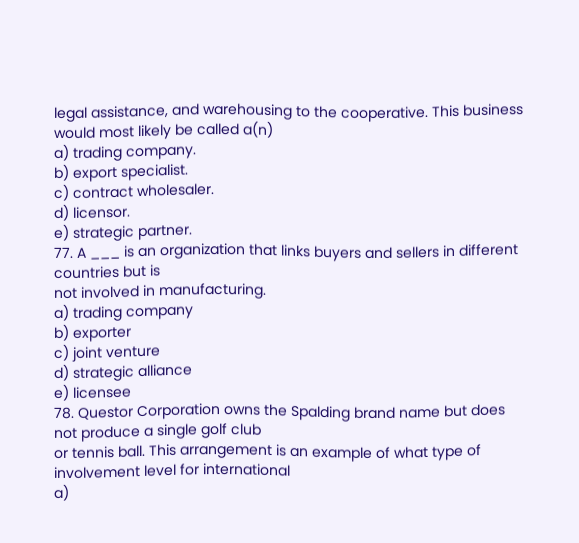legal assistance, and warehousing to the cooperative. This business would most likely be called a(n)
a) trading company.
b) export specialist.
c) contract wholesaler.
d) licensor.
e) strategic partner.
77. A ___ is an organization that links buyers and sellers in different countries but is
not involved in manufacturing.
a) trading company
b) exporter
c) joint venture
d) strategic alliance
e) licensee
78. Questor Corporation owns the Spalding brand name but does not produce a single golf club
or tennis ball. This arrangement is an example of what type of involvement level for international
a)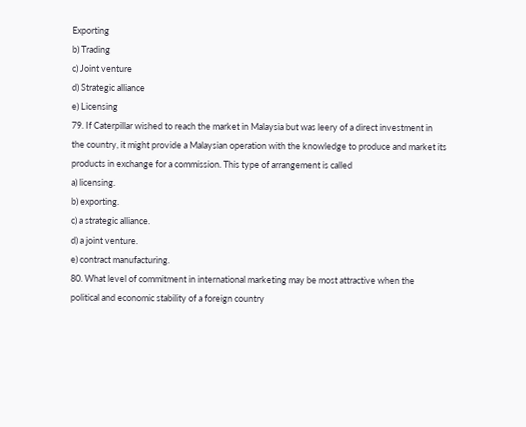Exporting
b) Trading
c) Joint venture
d) Strategic alliance
e) Licensing
79. If Caterpillar wished to reach the market in Malaysia but was leery of a direct investment in
the country, it might provide a Malaysian operation with the knowledge to produce and market its
products in exchange for a commission. This type of arrangement is called
a) licensing.
b) exporting.
c) a strategic alliance.
d) a joint venture.
e) contract manufacturing.
80. What level of commitment in international marketing may be most attractive when the
political and economic stability of a foreign country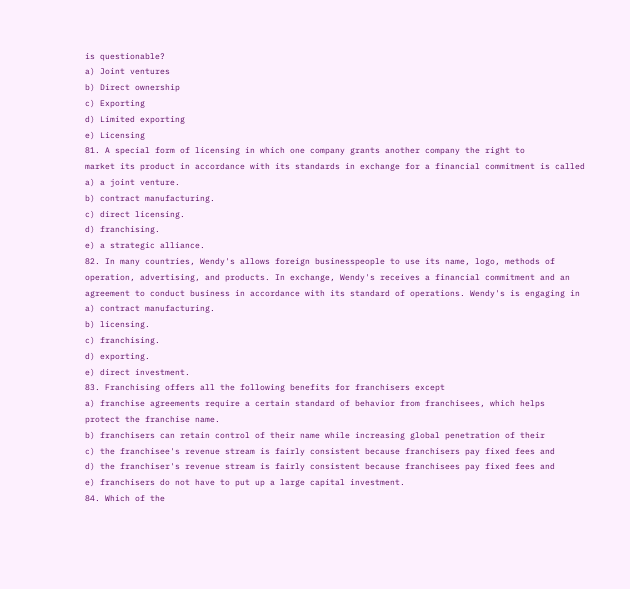is questionable?
a) Joint ventures
b) Direct ownership
c) Exporting
d) Limited exporting
e) Licensing
81. A special form of licensing in which one company grants another company the right to
market its product in accordance with its standards in exchange for a financial commitment is called
a) a joint venture.
b) contract manufacturing.
c) direct licensing.
d) franchising.
e) a strategic alliance.
82. In many countries, Wendy's allows foreign businesspeople to use its name, logo, methods of
operation, advertising, and products. In exchange, Wendy's receives a financial commitment and an
agreement to conduct business in accordance with its standard of operations. Wendy's is engaging in
a) contract manufacturing.
b) licensing.
c) franchising.
d) exporting.
e) direct investment.
83. Franchising offers all the following benefits for franchisers except
a) franchise agreements require a certain standard of behavior from franchisees, which helps
protect the franchise name.
b) franchisers can retain control of their name while increasing global penetration of their
c) the franchisee's revenue stream is fairly consistent because franchisers pay fixed fees and
d) the franchiser's revenue stream is fairly consistent because franchisees pay fixed fees and
e) franchisers do not have to put up a large capital investment.
84. Which of the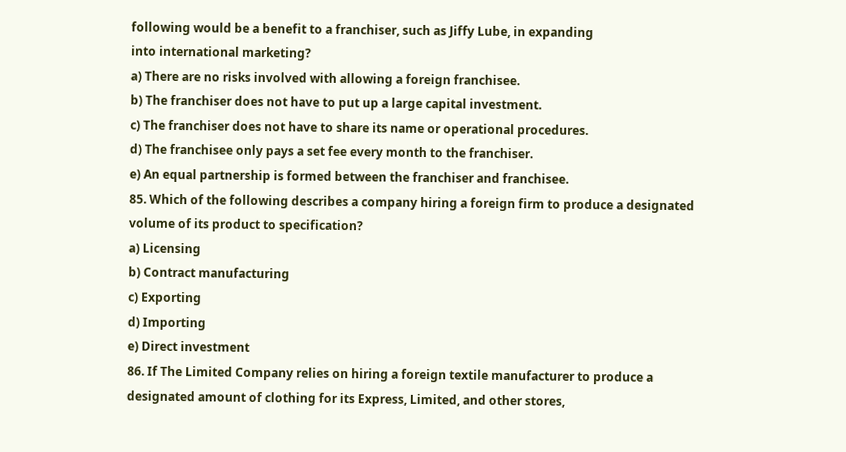following would be a benefit to a franchiser, such as Jiffy Lube, in expanding
into international marketing?
a) There are no risks involved with allowing a foreign franchisee.
b) The franchiser does not have to put up a large capital investment.
c) The franchiser does not have to share its name or operational procedures.
d) The franchisee only pays a set fee every month to the franchiser.
e) An equal partnership is formed between the franchiser and franchisee.
85. Which of the following describes a company hiring a foreign firm to produce a designated
volume of its product to specification?
a) Licensing
b) Contract manufacturing
c) Exporting
d) Importing
e) Direct investment
86. If The Limited Company relies on hiring a foreign textile manufacturer to produce a
designated amount of clothing for its Express, Limited, and other stores,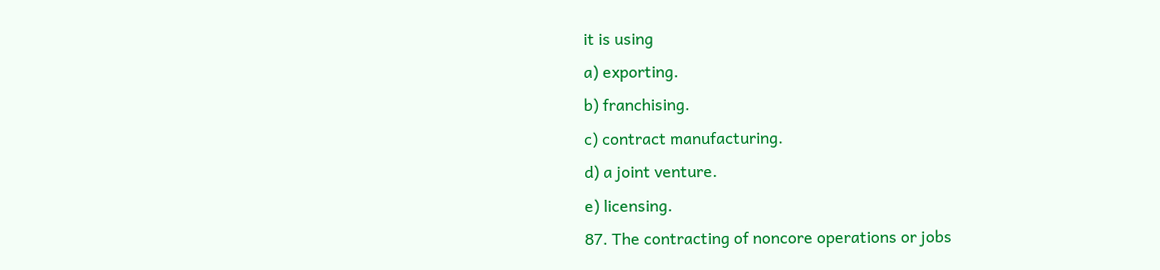it is using
a) exporting.
b) franchising.
c) contract manufacturing.
d) a joint venture.
e) licensing.
87. The contracting of noncore operations or jobs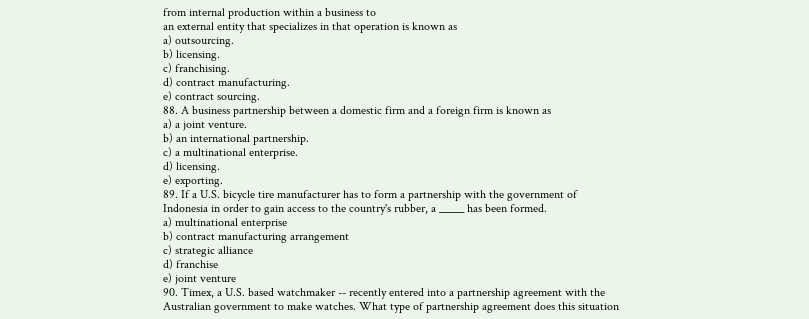from internal production within a business to
an external entity that specializes in that operation is known as
a) outsourcing.
b) licensing.
c) franchising.
d) contract manufacturing.
e) contract sourcing.
88. A business partnership between a domestic firm and a foreign firm is known as
a) a joint venture.
b) an international partnership.
c) a multinational enterprise.
d) licensing.
e) exporting.
89. If a U.S. bicycle tire manufacturer has to form a partnership with the government of
Indonesia in order to gain access to the country's rubber, a _____ has been formed.
a) multinational enterprise
b) contract manufacturing arrangement
c) strategic alliance
d) franchise
e) joint venture
90. Timex, a U.S. based watchmaker -- recently entered into a partnership agreement with the
Australian government to make watches. What type of partnership agreement does this situation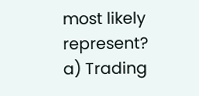most likely represent?
a) Trading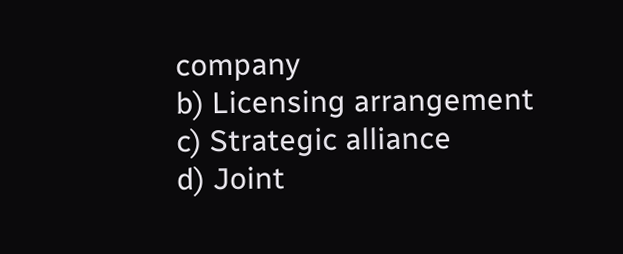company
b) Licensing arrangement
c) Strategic alliance
d) Joint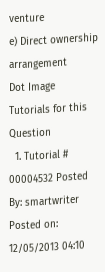venture
e) Direct ownership arrangement
Dot Image
Tutorials for this Question
  1. Tutorial # 00004532 Posted By: smartwriter Posted on: 12/05/2013 04:10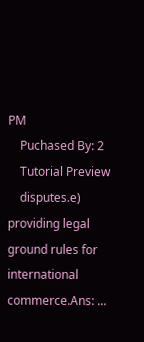PM
    Puchased By: 2
    Tutorial Preview
    disputes.e) providing legal ground rules for international commerce.Ans: ...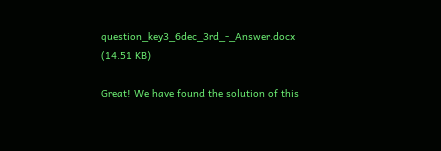question_key3_6dec_3rd_-_Answer.docx (14.51 KB)

Great! We have found the solution of this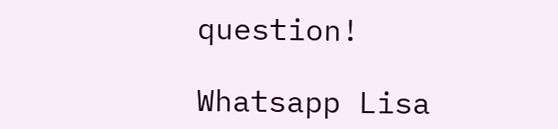question!

Whatsapp Lisa